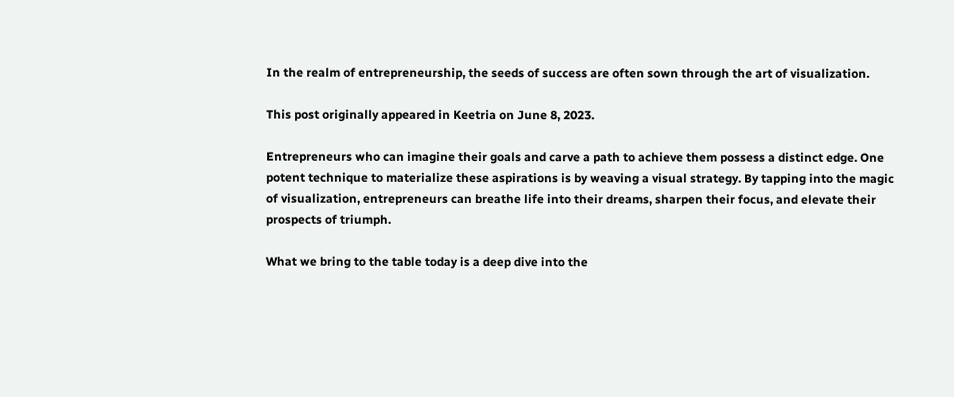In the realm of entrepreneurship, the seeds of success are often sown through the art of visualization.

This post originally appeared in Keetria on June 8, 2023.

Entrepreneurs who can imagine their goals and carve a path to achieve them possess a distinct edge. One potent technique to materialize these aspirations is by weaving a visual strategy. By tapping into the magic of visualization, entrepreneurs can breathe life into their dreams, sharpen their focus, and elevate their prospects of triumph.

What we bring to the table today is a deep dive into the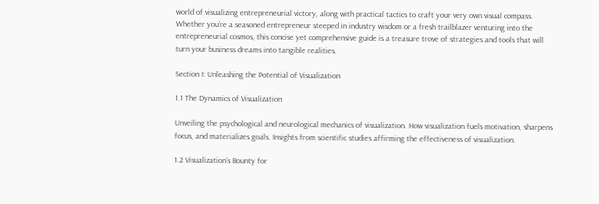world of visualizing entrepreneurial victory, along with practical tactics to craft your very own visual compass. Whether you’re a seasoned entrepreneur steeped in industry wisdom or a fresh trailblazer venturing into the entrepreneurial cosmos, this concise yet comprehensive guide is a treasure trove of strategies and tools that will turn your business dreams into tangible realities.

Section I: Unleashing the Potential of Visualization

1.1 The Dynamics of Visualization

Unveiling the psychological and neurological mechanics of visualization. How visualization fuels motivation, sharpens focus, and materializes goals. Insights from scientific studies affirming the effectiveness of visualization.

1.2 Visualization’s Bounty for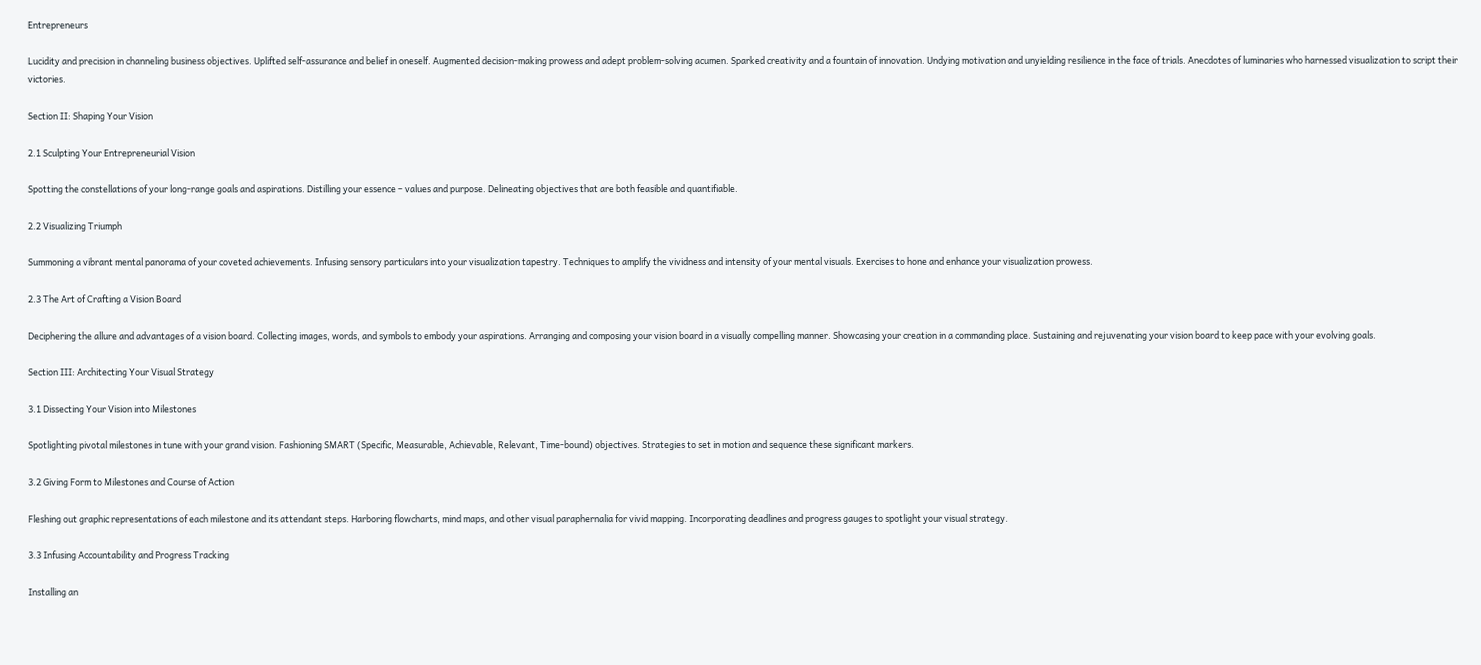Entrepreneurs

Lucidity and precision in channeling business objectives. Uplifted self-assurance and belief in oneself. Augmented decision-making prowess and adept problem-solving acumen. Sparked creativity and a fountain of innovation. Undying motivation and unyielding resilience in the face of trials. Anecdotes of luminaries who harnessed visualization to script their victories.

Section II: Shaping Your Vision

2.1 Sculpting Your Entrepreneurial Vision

Spotting the constellations of your long-range goals and aspirations. Distilling your essence – values and purpose. Delineating objectives that are both feasible and quantifiable.

2.2 Visualizing Triumph

Summoning a vibrant mental panorama of your coveted achievements. Infusing sensory particulars into your visualization tapestry. Techniques to amplify the vividness and intensity of your mental visuals. Exercises to hone and enhance your visualization prowess.

2.3 The Art of Crafting a Vision Board

Deciphering the allure and advantages of a vision board. Collecting images, words, and symbols to embody your aspirations. Arranging and composing your vision board in a visually compelling manner. Showcasing your creation in a commanding place. Sustaining and rejuvenating your vision board to keep pace with your evolving goals.

Section III: Architecting Your Visual Strategy

3.1 Dissecting Your Vision into Milestones

Spotlighting pivotal milestones in tune with your grand vision. Fashioning SMART (Specific, Measurable, Achievable, Relevant, Time-bound) objectives. Strategies to set in motion and sequence these significant markers.

3.2 Giving Form to Milestones and Course of Action

Fleshing out graphic representations of each milestone and its attendant steps. Harboring flowcharts, mind maps, and other visual paraphernalia for vivid mapping. Incorporating deadlines and progress gauges to spotlight your visual strategy.

3.3 Infusing Accountability and Progress Tracking

Installing an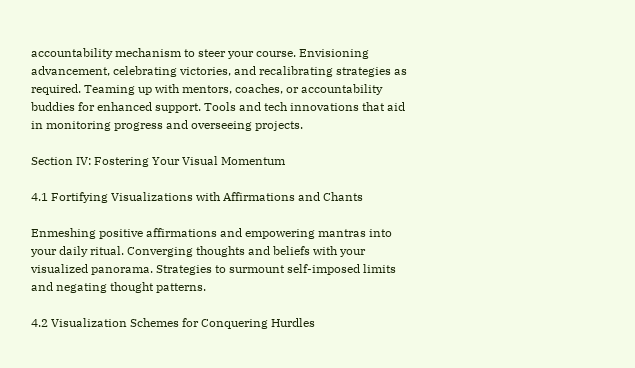accountability mechanism to steer your course. Envisioning advancement, celebrating victories, and recalibrating strategies as required. Teaming up with mentors, coaches, or accountability buddies for enhanced support. Tools and tech innovations that aid in monitoring progress and overseeing projects.

Section IV: Fostering Your Visual Momentum

4.1 Fortifying Visualizations with Affirmations and Chants

Enmeshing positive affirmations and empowering mantras into your daily ritual. Converging thoughts and beliefs with your visualized panorama. Strategies to surmount self-imposed limits and negating thought patterns.

4.2 Visualization Schemes for Conquering Hurdles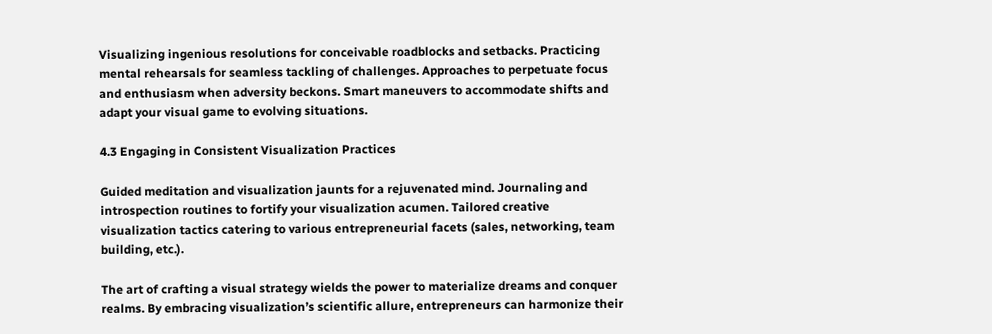Visualizing ingenious resolutions for conceivable roadblocks and setbacks. Practicing mental rehearsals for seamless tackling of challenges. Approaches to perpetuate focus and enthusiasm when adversity beckons. Smart maneuvers to accommodate shifts and adapt your visual game to evolving situations.

4.3 Engaging in Consistent Visualization Practices

Guided meditation and visualization jaunts for a rejuvenated mind. Journaling and introspection routines to fortify your visualization acumen. Tailored creative visualization tactics catering to various entrepreneurial facets (sales, networking, team building, etc.).

The art of crafting a visual strategy wields the power to materialize dreams and conquer realms. By embracing visualization’s scientific allure, entrepreneurs can harmonize their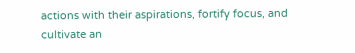actions with their aspirations, fortify focus, and cultivate an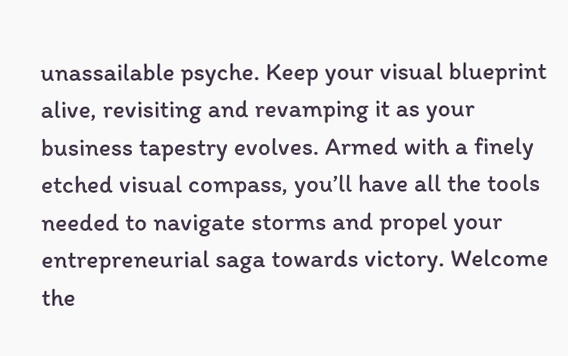unassailable psyche. Keep your visual blueprint alive, revisiting and revamping it as your business tapestry evolves. Armed with a finely etched visual compass, you’ll have all the tools needed to navigate storms and propel your entrepreneurial saga towards victory. Welcome the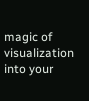magic of visualization into your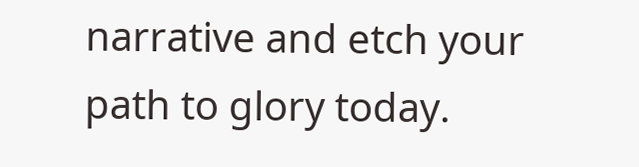narrative and etch your path to glory today.